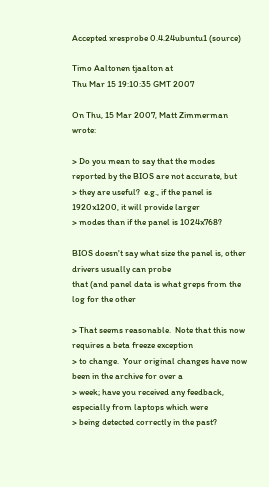Accepted xresprobe 0.4.24ubuntu1 (source)

Timo Aaltonen tjaalton at
Thu Mar 15 19:10:35 GMT 2007

On Thu, 15 Mar 2007, Matt Zimmerman wrote:

> Do you mean to say that the modes reported by the BIOS are not accurate, but
> they are useful?  e.g., if the panel is 1920x1200, it will provide larger
> modes than if the panel is 1024x768?

BIOS doesn't say what size the panel is, other drivers usually can probe
that (and panel data is what greps from the log for the other

> That seems reasonable.  Note that this now requires a beta freeze exception
> to change.  Your original changes have now been in the archive for over a
> week; have you received any feedback, especially from laptops which were
> being detected correctly in the past?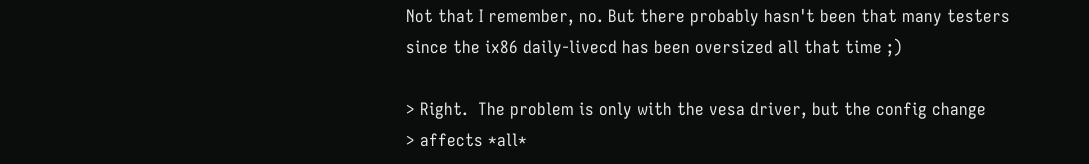Not that I remember, no. But there probably hasn't been that many testers
since the ix86 daily-livecd has been oversized all that time ;)

> Right.  The problem is only with the vesa driver, but the config change
> affects *all*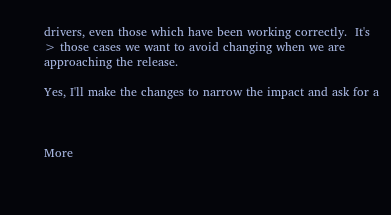drivers, even those which have been working correctly.  It's
> those cases we want to avoid changing when we are approaching the release.

Yes, I'll make the changes to narrow the impact and ask for a



More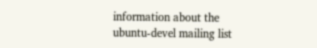information about the ubuntu-devel mailing list